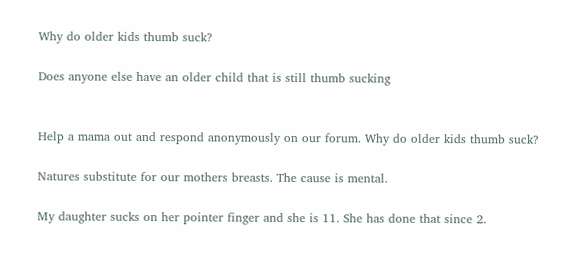Why do older kids thumb suck?

Does anyone else have an older child that is still thumb sucking


Help a mama out and respond anonymously on our forum. Why do older kids thumb suck?

Natures substitute for our mothers breasts. The cause is mental.

My daughter sucks on her pointer finger and she is 11. She has done that since 2.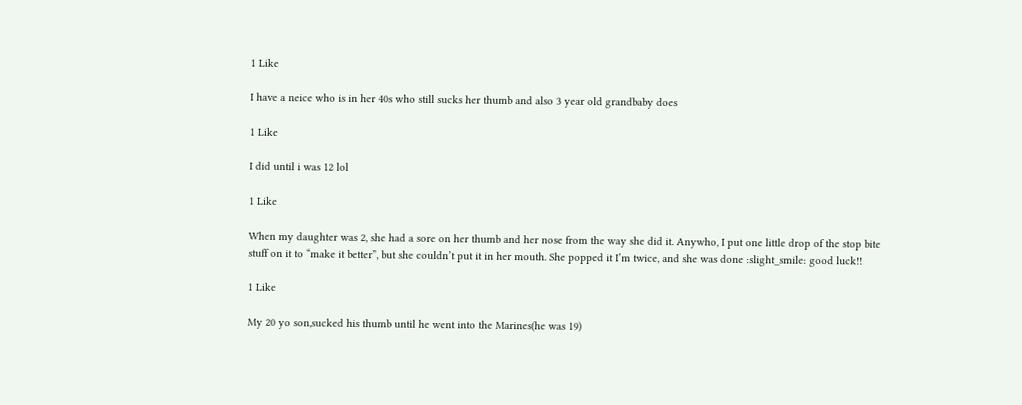1 Like

I have a neice who is in her 40s who still sucks her thumb and also 3 year old grandbaby does

1 Like

I did until i was 12 lol

1 Like

When my daughter was 2, she had a sore on her thumb and her nose from the way she did it. Anywho, I put one little drop of the stop bite stuff on it to “make it better”, but she couldn’t put it in her mouth. She popped it I’m twice, and she was done :slight_smile: good luck!!

1 Like

My 20 yo son,sucked his thumb until he went into the Marines(he was 19)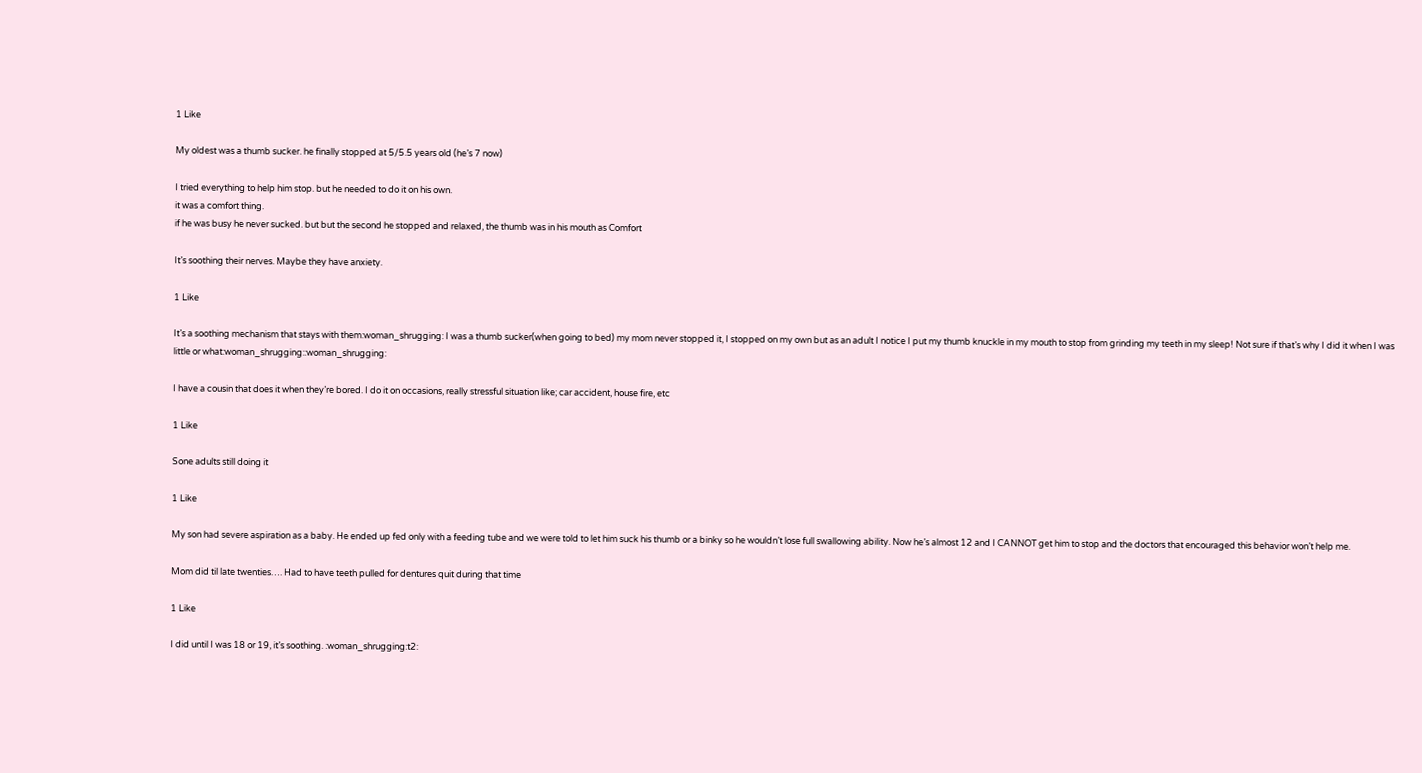1 Like

My oldest was a thumb sucker. he finally stopped at 5/5.5 years old (he’s 7 now)

I tried everything to help him stop. but he needed to do it on his own.
it was a comfort thing.
if he was busy he never sucked. but but the second he stopped and relaxed, the thumb was in his mouth as Comfort

It’s soothing their nerves. Maybe they have anxiety.

1 Like

It’s a soothing mechanism that stays with them:woman_shrugging: I was a thumb sucker(when going to bed) my mom never stopped it, I stopped on my own but as an adult I notice I put my thumb knuckle in my mouth to stop from grinding my teeth in my sleep! Not sure if that’s why I did it when I was little or what:woman_shrugging::woman_shrugging:

I have a cousin that does it when they’re bored. I do it on occasions, really stressful situation like; car accident, house fire, etc

1 Like

Sone adults still doing it

1 Like

My son had severe aspiration as a baby. He ended up fed only with a feeding tube and we were told to let him suck his thumb or a binky so he wouldn’t lose full swallowing ability. Now he’s almost 12 and I CANNOT get him to stop and the doctors that encouraged this behavior won’t help me.

Mom did til late twenties…. Had to have teeth pulled for dentures quit during that time

1 Like

I did until I was 18 or 19, it’s soothing. :woman_shrugging:t2: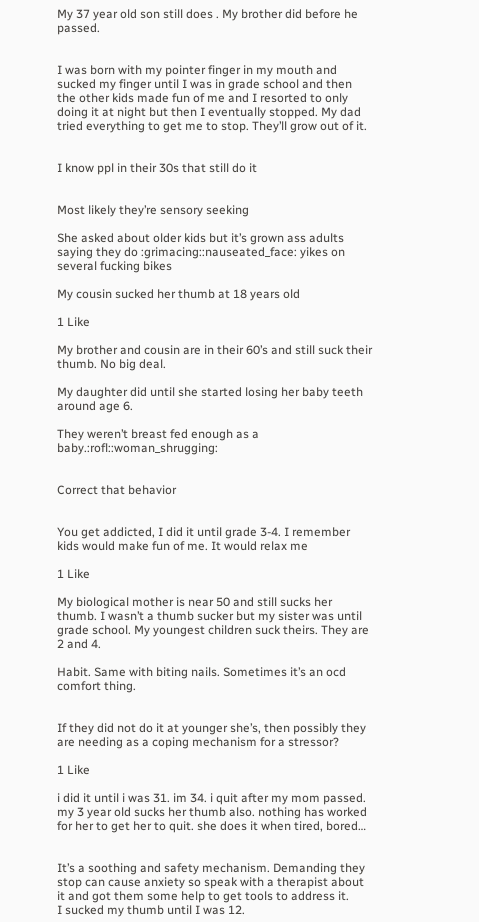My 37 year old son still does . My brother did before he passed.


I was born with my pointer finger in my mouth and sucked my finger until I was in grade school and then the other kids made fun of me and I resorted to only doing it at night but then I eventually stopped. My dad tried everything to get me to stop. They’ll grow out of it.


I know ppl in their 30s that still do it


Most likely they’re sensory seeking

She asked about older kids but it’s grown ass adults saying they do :grimacing::nauseated_face: yikes on several fucking bikes

My cousin sucked her thumb at 18 years old

1 Like

My brother and cousin are in their 60’s and still suck their thumb. No big deal.

My daughter did until she started losing her baby teeth around age 6.

They weren’t breast fed enough as a baby.:rofl::woman_shrugging:


Correct that behavior


You get addicted, I did it until grade 3-4. I remember kids would make fun of me. It would relax me

1 Like

My biological mother is near 50 and still sucks her thumb. I wasn’t a thumb sucker but my sister was until grade school. My youngest children suck theirs. They are 2 and 4.

Habit. Same with biting nails. Sometimes it’s an ocd comfort thing.


If they did not do it at younger she’s, then possibly they are needing as a coping mechanism for a stressor?

1 Like

i did it until i was 31. im 34. i quit after my mom passed. my 3 year old sucks her thumb also. nothing has worked for her to get her to quit. she does it when tired, bored…


It’s a soothing and safety mechanism. Demanding they stop can cause anxiety so speak with a therapist about it and got them some help to get tools to address it.
I sucked my thumb until I was 12.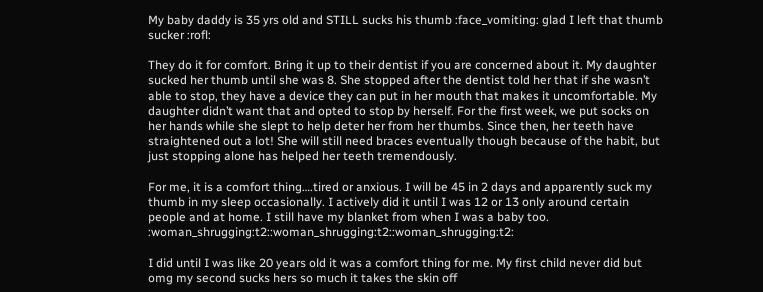My baby daddy is 35 yrs old and STILL sucks his thumb :face_vomiting: glad I left that thumb sucker :rofl:

They do it for comfort. Bring it up to their dentist if you are concerned about it. My daughter sucked her thumb until she was 8. She stopped after the dentist told her that if she wasn’t able to stop, they have a device they can put in her mouth that makes it uncomfortable. My daughter didn’t want that and opted to stop by herself. For the first week, we put socks on her hands while she slept to help deter her from her thumbs. Since then, her teeth have straightened out a lot! She will still need braces eventually though because of the habit, but just stopping alone has helped her teeth tremendously.

For me, it is a comfort thing….tired or anxious. I will be 45 in 2 days and apparently suck my thumb in my sleep occasionally. I actively did it until I was 12 or 13 only around certain people and at home. I still have my blanket from when I was a baby too. :woman_shrugging:t2::woman_shrugging:t2::woman_shrugging:t2:

I did until I was like 20 years old it was a comfort thing for me. My first child never did but omg my second sucks hers so much it takes the skin off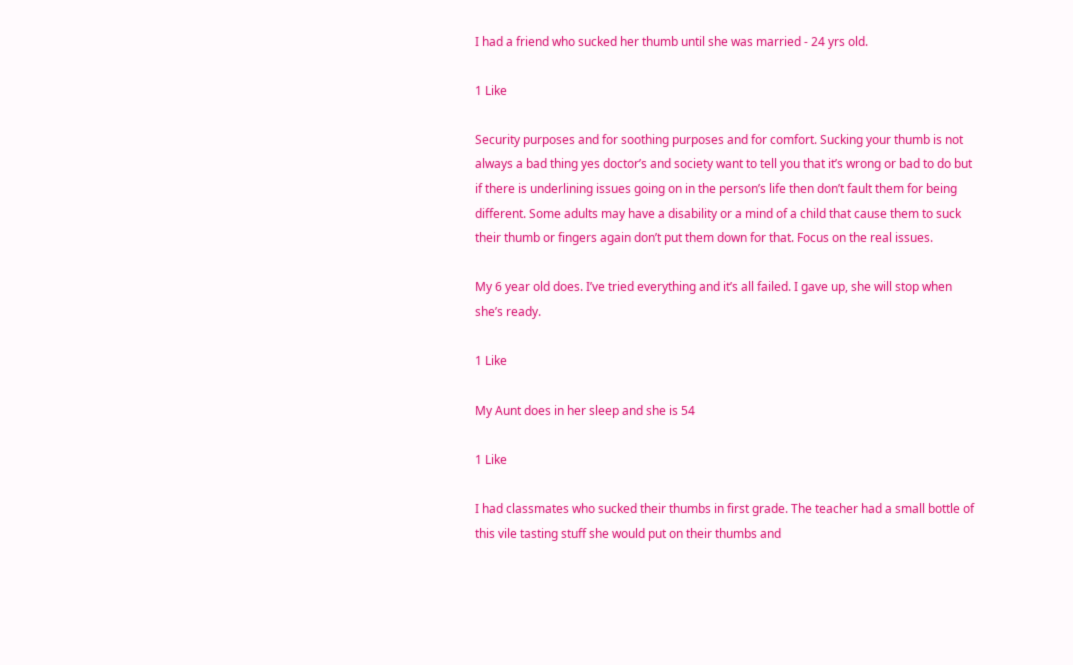I had a friend who sucked her thumb until she was married - 24 yrs old.

1 Like

Security purposes and for soothing purposes and for comfort. Sucking your thumb is not always a bad thing yes doctor’s and society want to tell you that it’s wrong or bad to do but if there is underlining issues going on in the person’s life then don’t fault them for being different. Some adults may have a disability or a mind of a child that cause them to suck their thumb or fingers again don’t put them down for that. Focus on the real issues.

My 6 year old does. I’ve tried everything and it’s all failed. I gave up, she will stop when she’s ready.

1 Like

My Aunt does in her sleep and she is 54

1 Like

I had classmates who sucked their thumbs in first grade. The teacher had a small bottle of this vile tasting stuff she would put on their thumbs and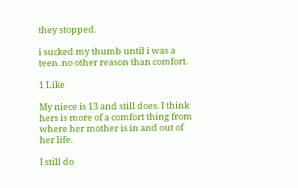they stopped.

i sucked my thumb until i was a teen. no other reason than comfort.

1 Like

My niece is 13 and still does. I think hers is more of a comfort thing from where her mother is in and out of her life.

I still do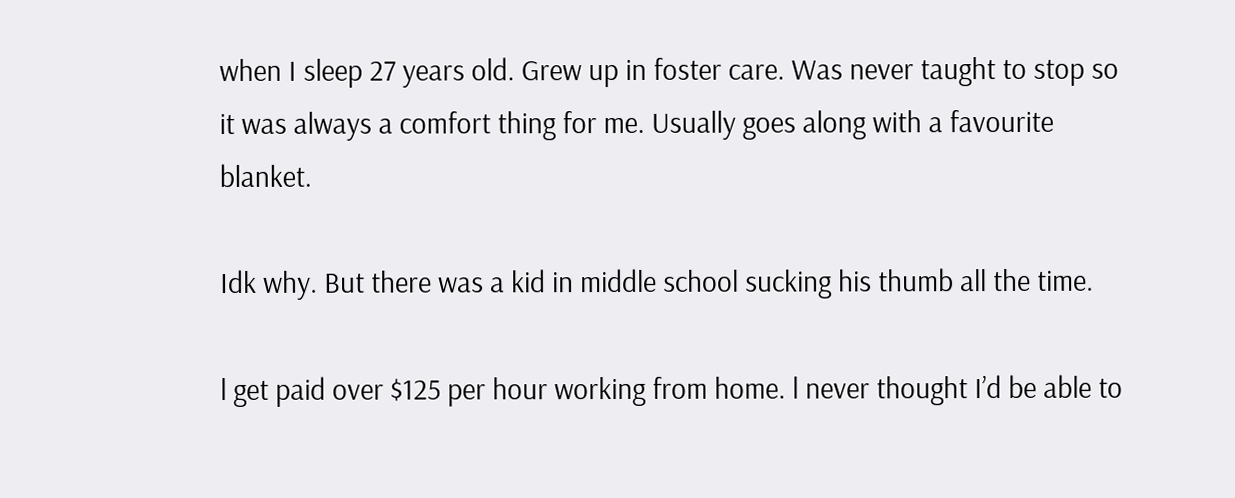when I sleep 27 years old. Grew up in foster care. Was never taught to stop so it was always a comfort thing for me. Usually goes along with a favourite blanket.

Idk why. But there was a kid in middle school sucking his thumb all the time.

l get paid over $125 per hour working from home. l never thought I’d be able to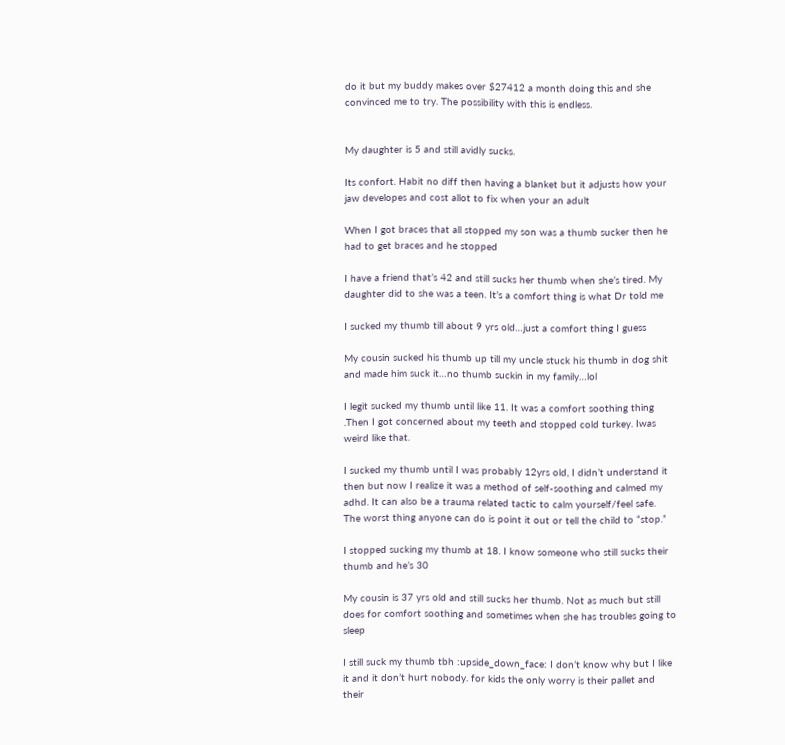do it but my buddy makes over $27412 a month doing this and she convinced me to try. The possibility with this is endless.


My daughter is 5 and still avidly sucks.

Its confort. Habit no diff then having a blanket but it adjusts how your jaw developes and cost allot to fix when your an adult

When I got braces that all stopped my son was a thumb sucker then he had to get braces and he stopped

I have a friend that’s 42 and still sucks her thumb when she’s tired. My daughter did to she was a teen. It’s a comfort thing is what Dr told me

I sucked my thumb till about 9 yrs old…just a comfort thing I guess

My cousin sucked his thumb up till my uncle stuck his thumb in dog shit and made him suck it…no thumb suckin in my family…lol

I legit sucked my thumb until like 11. It was a comfort soothing thing .Then I got concerned about my teeth and stopped cold turkey. Iwas weird like that.

I sucked my thumb until I was probably 12yrs old, I didn’t understand it then but now I realize it was a method of self-soothing and calmed my adhd. It can also be a trauma related tactic to calm yourself/feel safe.
The worst thing anyone can do is point it out or tell the child to “stop.”

I stopped sucking my thumb at 18. I know someone who still sucks their thumb and he’s 30

My cousin is 37 yrs old and still sucks her thumb. Not as much but still does for comfort soothing and sometimes when she has troubles going to sleep

I still suck my thumb tbh :upside_down_face: I don’t know why but I like it and it don’t hurt nobody. for kids the only worry is their pallet and their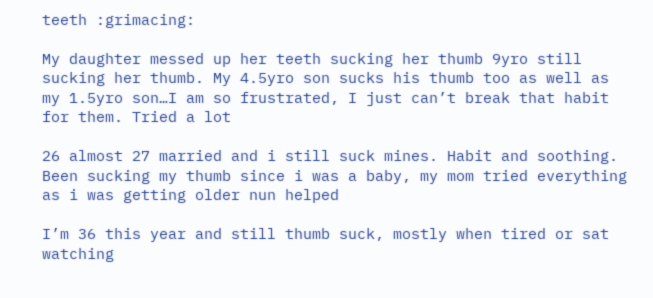teeth :grimacing:

My daughter messed up her teeth sucking her thumb 9yro still sucking her thumb. My 4.5yro son sucks his thumb too as well as my 1.5yro son…I am so frustrated, I just can’t break that habit for them. Tried a lot

26 almost 27 married and i still suck mines. Habit and soothing. Been sucking my thumb since i was a baby, my mom tried everything as i was getting older nun helped

I’m 36 this year and still thumb suck, mostly when tired or sat watching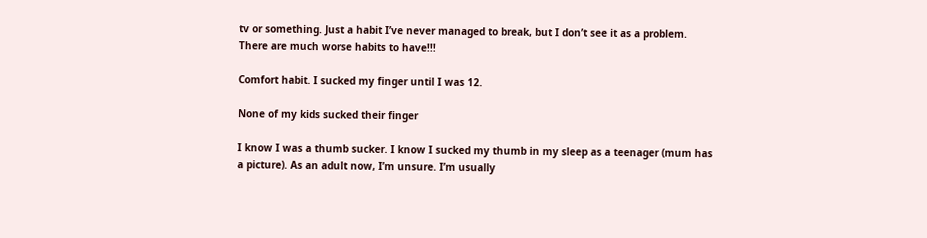tv or something. Just a habit I’ve never managed to break, but I don’t see it as a problem. There are much worse habits to have!!!

Comfort habit. I sucked my finger until I was 12.

None of my kids sucked their finger

I know I was a thumb sucker. I know I sucked my thumb in my sleep as a teenager (mum has a picture). As an adult now, I’m unsure. I’m usually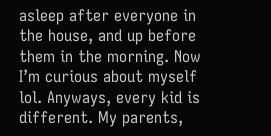asleep after everyone in the house, and up before them in the morning. Now I’m curious about myself lol. Anyways, every kid is different. My parents,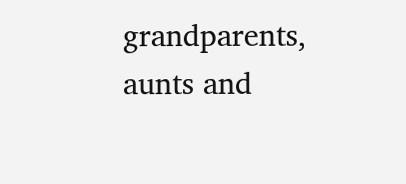grandparents, aunts and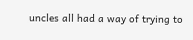uncles all had a way of trying to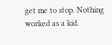get me to stop. Nothing worked as a kid.